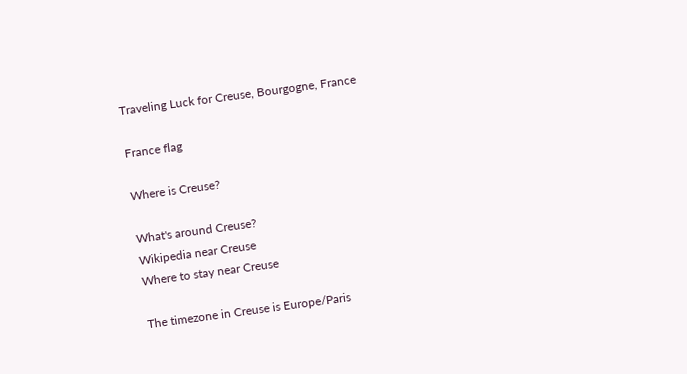Traveling Luck for Creuse, Bourgogne, France

France flag

Where is Creuse?

What's around Creuse?
Wikipedia near Creuse
Where to stay near Creuse

The timezone in Creuse is Europe/Paris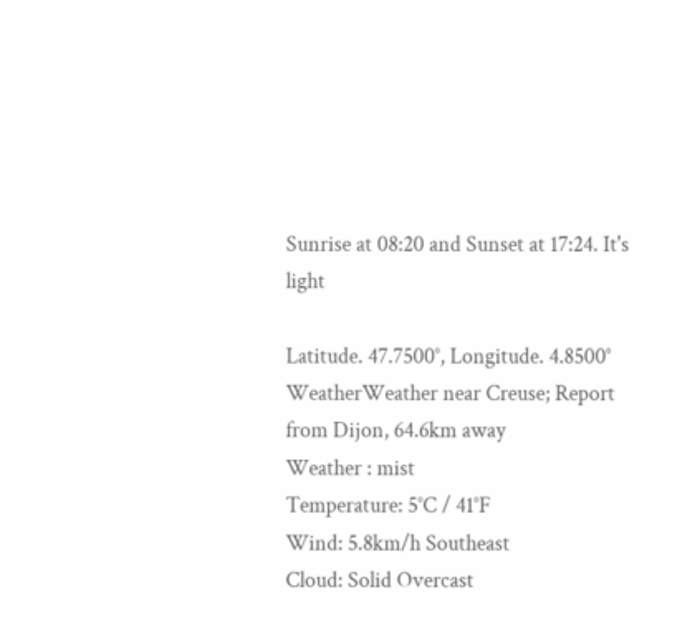Sunrise at 08:20 and Sunset at 17:24. It's light

Latitude. 47.7500°, Longitude. 4.8500°
WeatherWeather near Creuse; Report from Dijon, 64.6km away
Weather : mist
Temperature: 5°C / 41°F
Wind: 5.8km/h Southeast
Cloud: Solid Overcast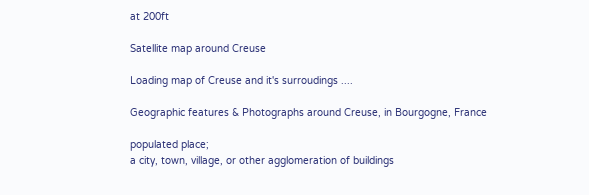at 200ft

Satellite map around Creuse

Loading map of Creuse and it's surroudings ....

Geographic features & Photographs around Creuse, in Bourgogne, France

populated place;
a city, town, village, or other agglomeration of buildings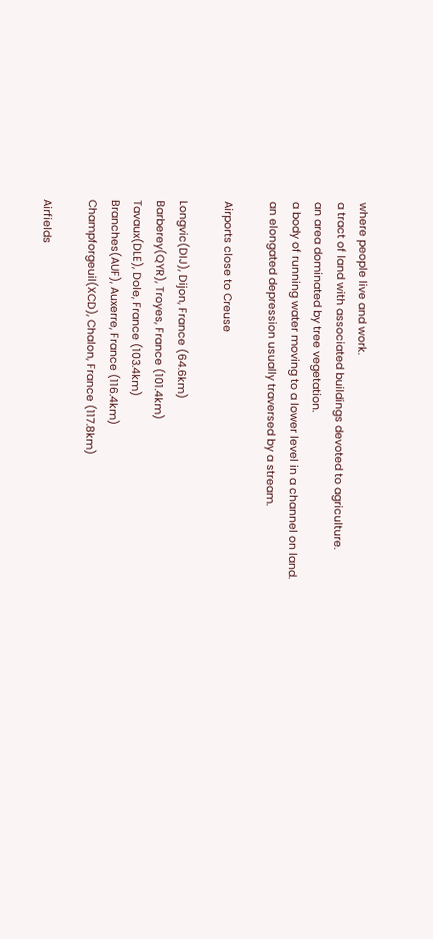where people live and work.
a tract of land with associated buildings devoted to agriculture.
an area dominated by tree vegetation.
a body of running water moving to a lower level in a channel on land.
an elongated depression usually traversed by a stream.

Airports close to Creuse

Longvic(DIJ), Dijon, France (64.6km)
Barberey(QYR), Troyes, France (101.4km)
Tavaux(DLE), Dole, France (103.4km)
Branches(AUF), Auxerre, France (116.4km)
Champforgeuil(XCD), Chalon, France (117.8km)

Airfields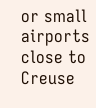or small airports close to Creuse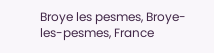Broye les pesmes, Broye-les-pesmes, France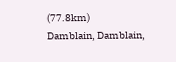(77.8km)
Damblain, Damblain,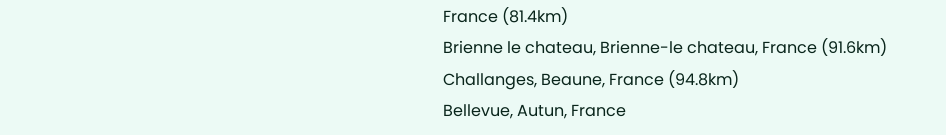France (81.4km)
Brienne le chateau, Brienne-le chateau, France (91.6km)
Challanges, Beaune, France (94.8km)
Bellevue, Autun, France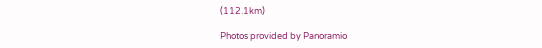(112.1km)

Photos provided by Panoramio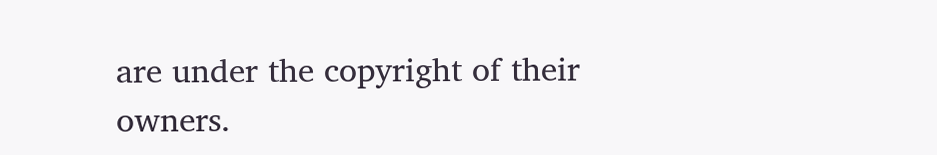are under the copyright of their owners.